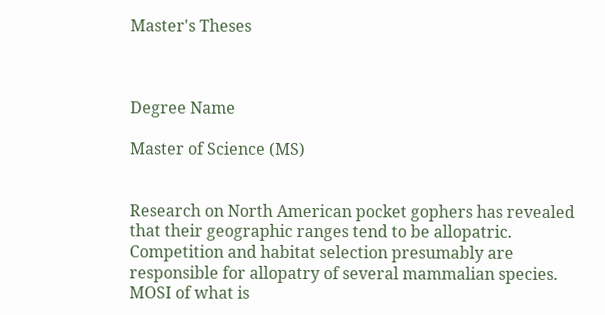Master's Theses



Degree Name

Master of Science (MS)


Research on North American pocket gophers has revealed that their geographic ranges tend to be allopatric. Competition and habitat selection presumably are responsible for allopatry of several mammalian species. MOSI of what is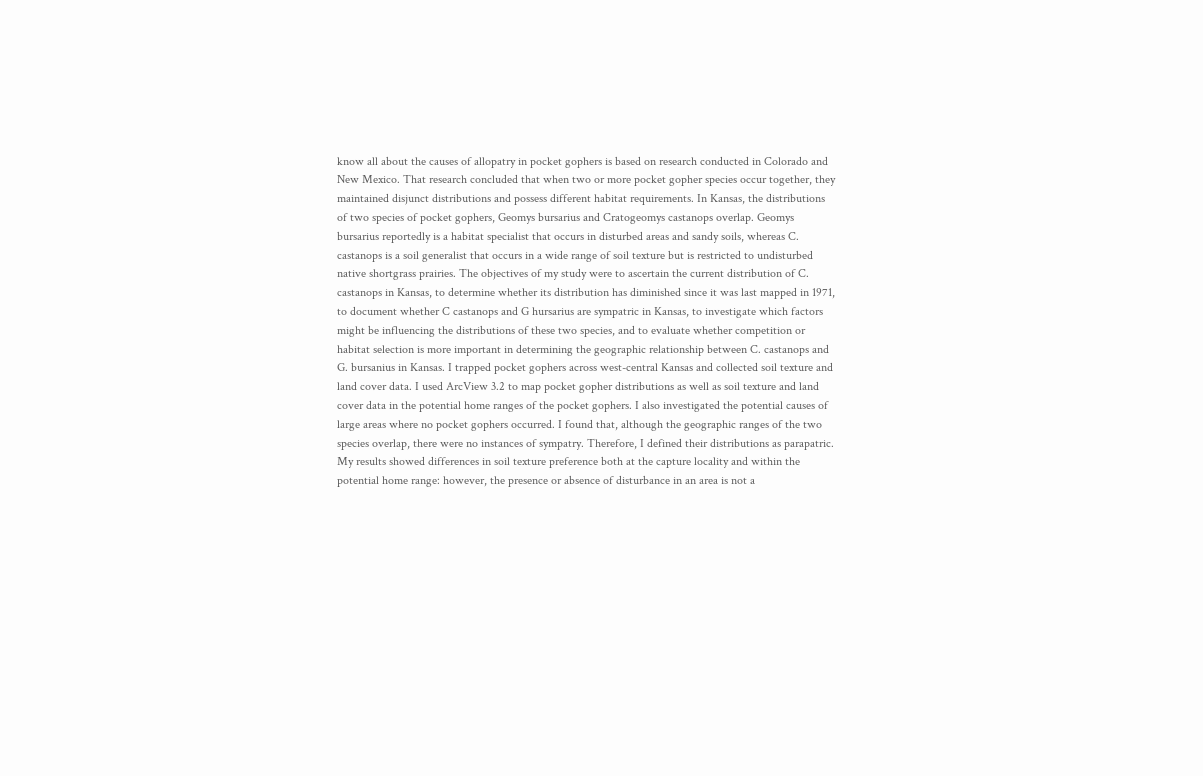know all about the causes of allopatry in pocket gophers is based on research conducted in Colorado and New Mexico. That research concluded that when two or more pocket gopher species occur together, they maintained disjunct distributions and possess different habitat requirements. In Kansas, the distributions of two species of pocket gophers, Geomys bursarius and Cratogeomys castanops overlap. Geomys bursarius reportedly is a habitat specialist that occurs in disturbed areas and sandy soils, whereas C. castanops is a soil generalist that occurs in a wide range of soil texture but is restricted to undisturbed native shortgrass prairies. The objectives of my study were to ascertain the current distribution of C. castanops in Kansas, to determine whether its distribution has diminished since it was last mapped in 1971, to document whether C castanops and G hursarius are sympatric in Kansas, to investigate which factors might be influencing the distributions of these two species, and to evaluate whether competition or habitat selection is more important in determining the geographic relationship between C. castanops and G. bursanius in Kansas. I trapped pocket gophers across west-central Kansas and collected soil texture and land cover data. I used ArcView 3.2 to map pocket gopher distributions as well as soil texture and land cover data in the potential home ranges of the pocket gophers. I also investigated the potential causes of large areas where no pocket gophers occurred. I found that, although the geographic ranges of the two species overlap, there were no instances of sympatry. Therefore, I defined their distributions as parapatric. My results showed differences in soil texture preference both at the capture locality and within the potential home range: however, the presence or absence of disturbance in an area is not a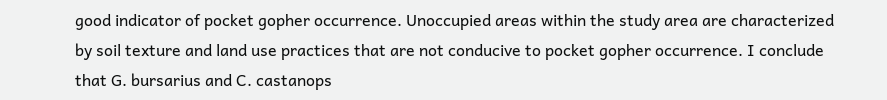good indicator of pocket gopher occurrence. Unoccupied areas within the study area are characterized by soil texture and land use practices that are not conducive to pocket gopher occurrence. I conclude that G. bursarius and C. castanops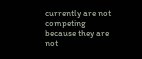currently are not competing because they are not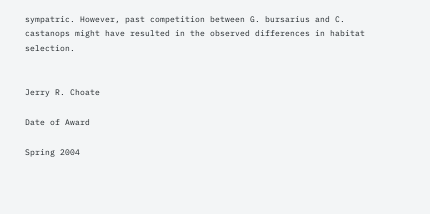sympatric. However, past competition between G. bursarius and C. castanops might have resulted in the observed differences in habitat selection.


Jerry R. Choate

Date of Award

Spring 2004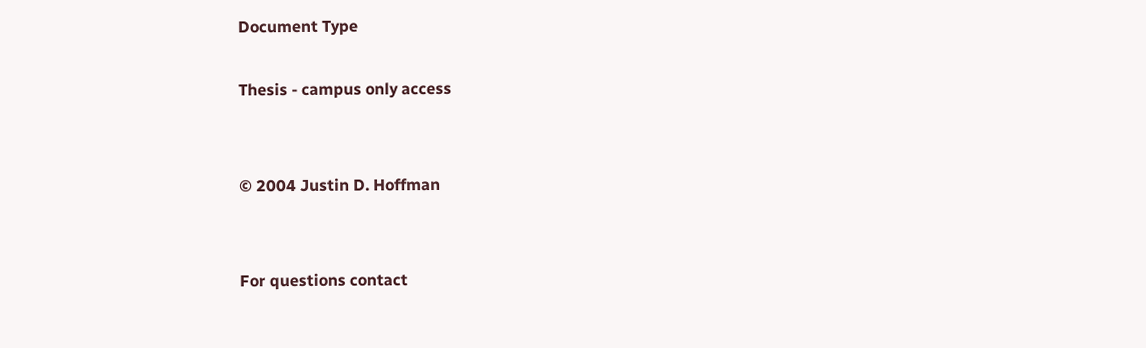Document Type

Thesis - campus only access


© 2004 Justin D. Hoffman


For questions contact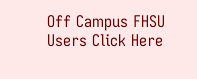Off Campus FHSU Users Click Here